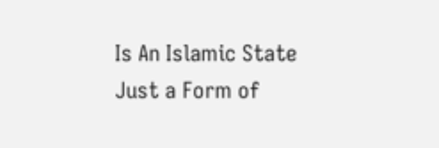Is An Islamic State Just a Form of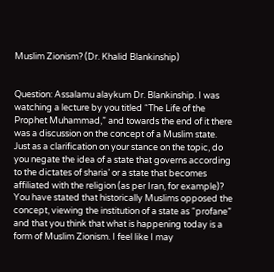Muslim Zionism? (Dr. Khalid Blankinship)


Question: Assalamu alaykum Dr. Blankinship. I was watching a lecture by you titled “The Life of the Prophet Muhammad,” and towards the end of it there was a discussion on the concept of a Muslim state. Just as a clarification on your stance on the topic, do you negate the idea of a state that governs according to the dictates of sharia’ or a state that becomes affiliated with the religion (as per Iran, for example)? You have stated that historically Muslims opposed the concept, viewing the institution of a state as “profane” and that you think that what is happening today is a form of Muslim Zionism. I feel like I may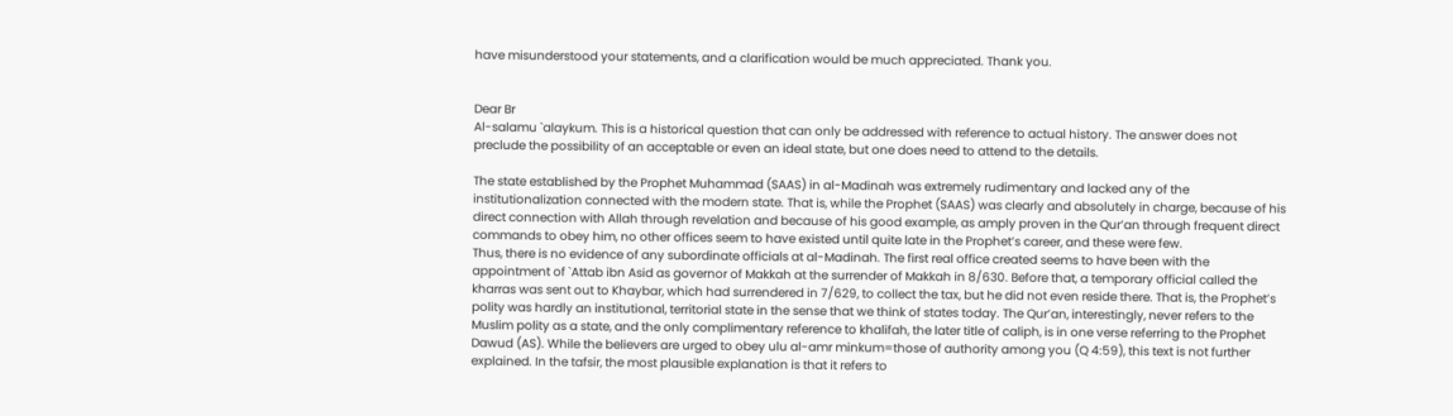have misunderstood your statements, and a clarification would be much appreciated. Thank you.


Dear Br
Al-salamu `alaykum. This is a historical question that can only be addressed with reference to actual history. The answer does not preclude the possibility of an acceptable or even an ideal state, but one does need to attend to the details.

The state established by the Prophet Muhammad (SAAS) in al-Madinah was extremely rudimentary and lacked any of the institutionalization connected with the modern state. That is, while the Prophet (SAAS) was clearly and absolutely in charge, because of his direct connection with Allah through revelation and because of his good example, as amply proven in the Qur’an through frequent direct commands to obey him, no other offices seem to have existed until quite late in the Prophet’s career, and these were few.
Thus, there is no evidence of any subordinate officials at al-Madinah. The first real office created seems to have been with the appointment of `Attab ibn Asid as governor of Makkah at the surrender of Makkah in 8/630. Before that, a temporary official called the kharras was sent out to Khaybar, which had surrendered in 7/629, to collect the tax, but he did not even reside there. That is, the Prophet’s polity was hardly an institutional, territorial state in the sense that we think of states today. The Qur’an, interestingly, never refers to the Muslim polity as a state, and the only complimentary reference to khalifah, the later title of caliph, is in one verse referring to the Prophet Dawud (AS). While the believers are urged to obey ulu al-amr minkum=those of authority among you (Q 4:59), this text is not further explained. In the tafsir, the most plausible explanation is that it refers to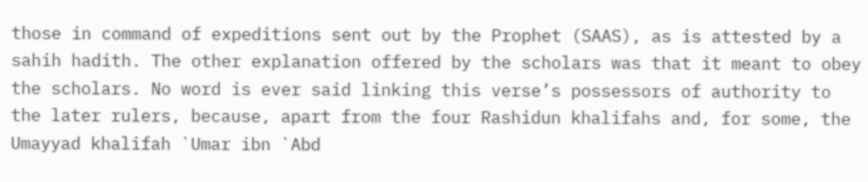those in command of expeditions sent out by the Prophet (SAAS), as is attested by a sahih hadith. The other explanation offered by the scholars was that it meant to obey the scholars. No word is ever said linking this verse’s possessors of authority to the later rulers, because, apart from the four Rashidun khalifahs and, for some, the Umayyad khalifah `Umar ibn `Abd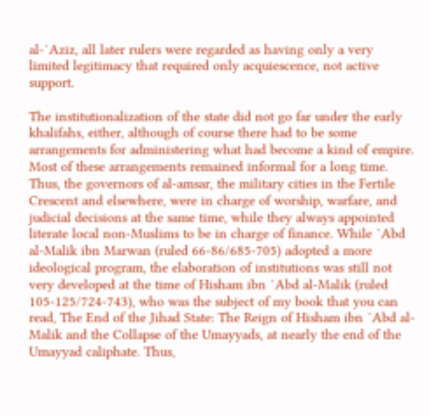al-`Aziz, all later rulers were regarded as having only a very limited legitimacy that required only acquiescence, not active support.

The institutionalization of the state did not go far under the early khalifahs, either, although of course there had to be some arrangements for administering what had become a kind of empire. Most of these arrangements remained informal for a long time. Thus, the governors of al-amsar, the military cities in the Fertile Crescent and elsewhere, were in charge of worship, warfare, and judicial decisions at the same time, while they always appointed literate local non-Muslims to be in charge of finance. While `Abd al-Malik ibn Marwan (ruled 66-86/685-705) adopted a more ideological program, the elaboration of institutions was still not very developed at the time of Hisham ibn `Abd al-Malik (ruled 105-125/724-743), who was the subject of my book that you can read, The End of the Jihad State: The Reign of Hisham ibn `Abd al-Malik and the Collapse of the Umayyads, at nearly the end of the Umayyad caliphate. Thus,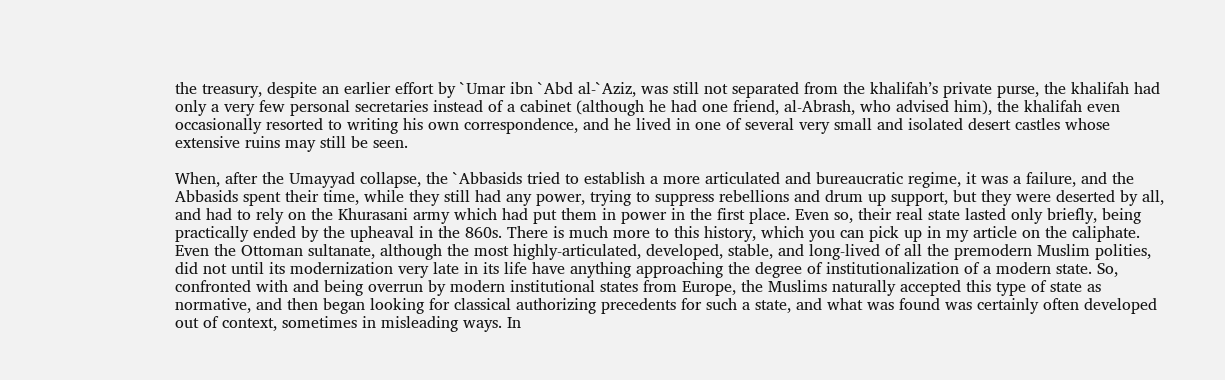the treasury, despite an earlier effort by `Umar ibn `Abd al-`Aziz, was still not separated from the khalifah’s private purse, the khalifah had only a very few personal secretaries instead of a cabinet (although he had one friend, al-Abrash, who advised him), the khalifah even occasionally resorted to writing his own correspondence, and he lived in one of several very small and isolated desert castles whose extensive ruins may still be seen.

When, after the Umayyad collapse, the `Abbasids tried to establish a more articulated and bureaucratic regime, it was a failure, and the Abbasids spent their time, while they still had any power, trying to suppress rebellions and drum up support, but they were deserted by all, and had to rely on the Khurasani army which had put them in power in the first place. Even so, their real state lasted only briefly, being practically ended by the upheaval in the 860s. There is much more to this history, which you can pick up in my article on the caliphate.
Even the Ottoman sultanate, although the most highly-articulated, developed, stable, and long-lived of all the premodern Muslim polities, did not until its modernization very late in its life have anything approaching the degree of institutionalization of a modern state. So, confronted with and being overrun by modern institutional states from Europe, the Muslims naturally accepted this type of state as normative, and then began looking for classical authorizing precedents for such a state, and what was found was certainly often developed out of context, sometimes in misleading ways. In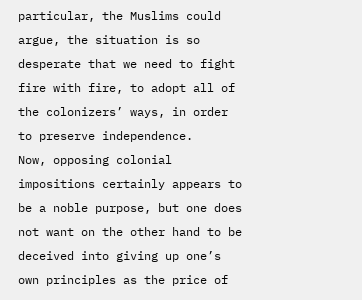particular, the Muslims could argue, the situation is so desperate that we need to fight fire with fire, to adopt all of the colonizers’ ways, in order to preserve independence.
Now, opposing colonial impositions certainly appears to be a noble purpose, but one does not want on the other hand to be deceived into giving up one’s own principles as the price of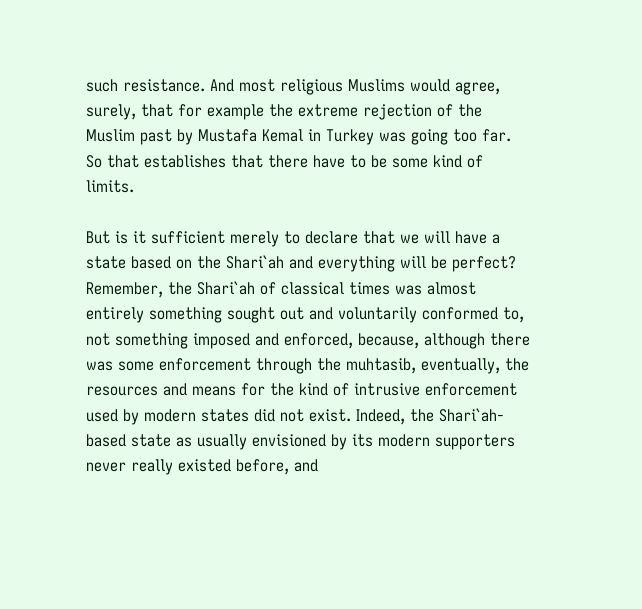such resistance. And most religious Muslims would agree, surely, that for example the extreme rejection of the Muslim past by Mustafa Kemal in Turkey was going too far. So that establishes that there have to be some kind of limits.

But is it sufficient merely to declare that we will have a state based on the Shari`ah and everything will be perfect? Remember, the Shari`ah of classical times was almost entirely something sought out and voluntarily conformed to, not something imposed and enforced, because, although there was some enforcement through the muhtasib, eventually, the resources and means for the kind of intrusive enforcement used by modern states did not exist. Indeed, the Shari`ah-based state as usually envisioned by its modern supporters never really existed before, and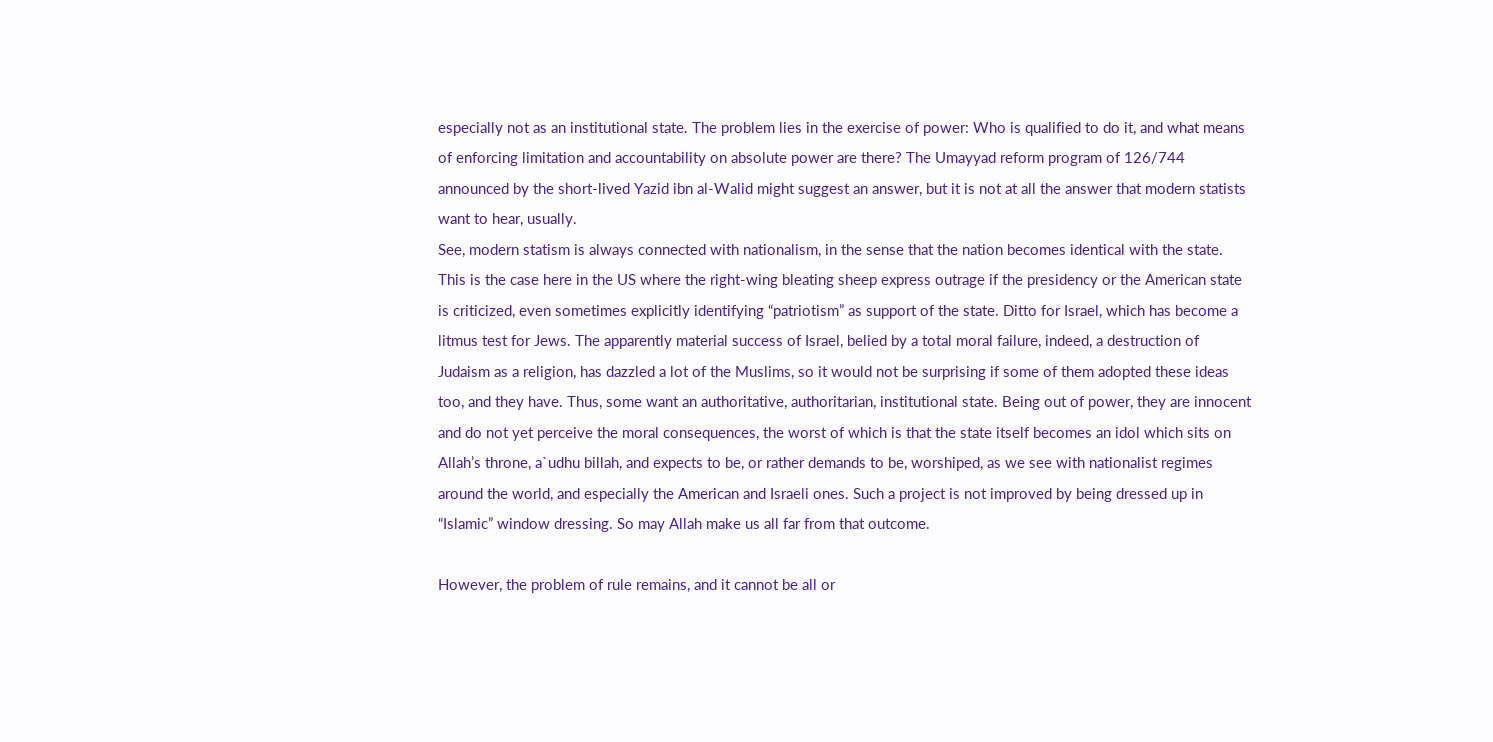especially not as an institutional state. The problem lies in the exercise of power: Who is qualified to do it, and what means of enforcing limitation and accountability on absolute power are there? The Umayyad reform program of 126/744 announced by the short-lived Yazid ibn al-Walid might suggest an answer, but it is not at all the answer that modern statists want to hear, usually.
See, modern statism is always connected with nationalism, in the sense that the nation becomes identical with the state. This is the case here in the US where the right-wing bleating sheep express outrage if the presidency or the American state is criticized, even sometimes explicitly identifying “patriotism” as support of the state. Ditto for Israel, which has become a litmus test for Jews. The apparently material success of Israel, belied by a total moral failure, indeed, a destruction of Judaism as a religion, has dazzled a lot of the Muslims, so it would not be surprising if some of them adopted these ideas too, and they have. Thus, some want an authoritative, authoritarian, institutional state. Being out of power, they are innocent and do not yet perceive the moral consequences, the worst of which is that the state itself becomes an idol which sits on Allah’s throne, a`udhu billah, and expects to be, or rather demands to be, worshiped, as we see with nationalist regimes around the world, and especially the American and Israeli ones. Such a project is not improved by being dressed up in “Islamic” window dressing. So may Allah make us all far from that outcome.

However, the problem of rule remains, and it cannot be all or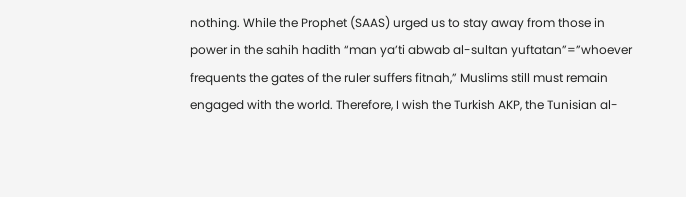nothing. While the Prophet (SAAS) urged us to stay away from those in power in the sahih hadith “man ya’ti abwab al-sultan yuftatan”=”whoever frequents the gates of the ruler suffers fitnah,” Muslims still must remain engaged with the world. Therefore, I wish the Turkish AKP, the Tunisian al-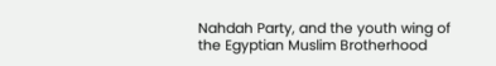Nahdah Party, and the youth wing of the Egyptian Muslim Brotherhood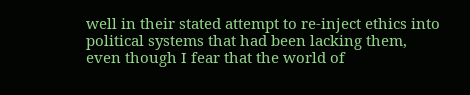well in their stated attempt to re-inject ethics into political systems that had been lacking them, even though I fear that the world of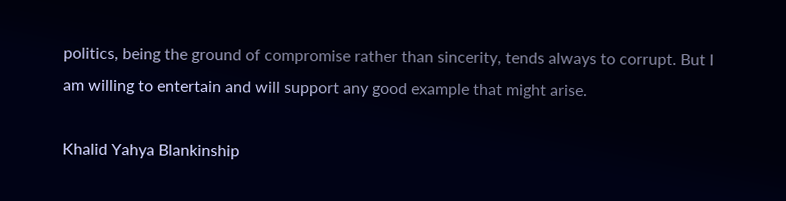politics, being the ground of compromise rather than sincerity, tends always to corrupt. But I am willing to entertain and will support any good example that might arise.

Khalid Yahya Blankinship